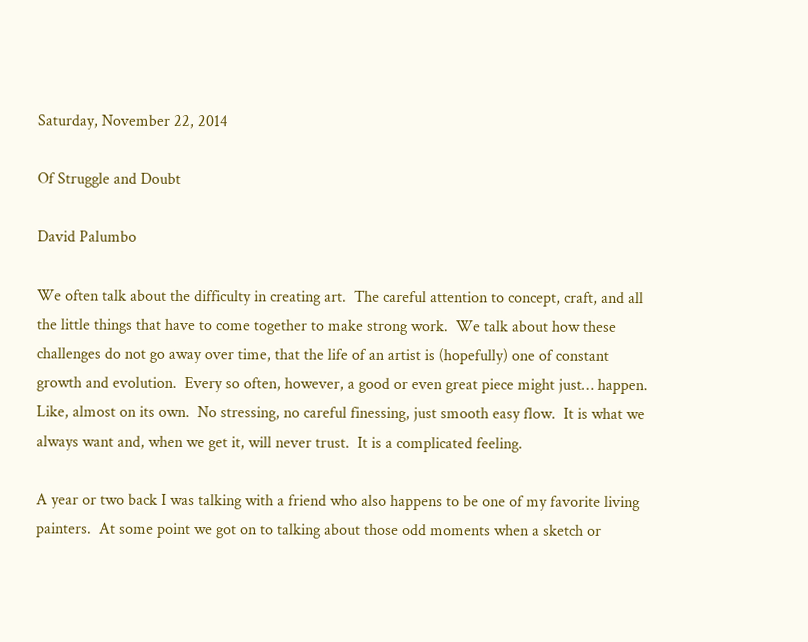Saturday, November 22, 2014

Of Struggle and Doubt

David Palumbo

We often talk about the difficulty in creating art.  The careful attention to concept, craft, and all the little things that have to come together to make strong work.  We talk about how these challenges do not go away over time, that the life of an artist is (hopefully) one of constant growth and evolution.  Every so often, however, a good or even great piece might just… happen.  Like, almost on its own.  No stressing, no careful finessing, just smooth easy flow.  It is what we always want and, when we get it, will never trust.  It is a complicated feeling.

A year or two back I was talking with a friend who also happens to be one of my favorite living painters.  At some point we got on to talking about those odd moments when a sketch or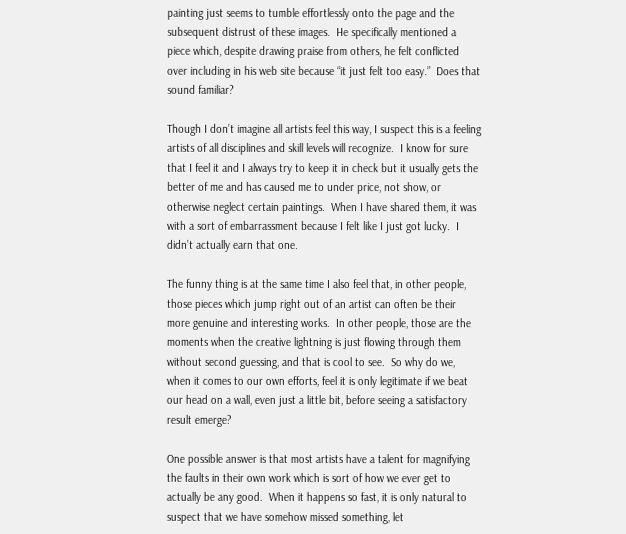painting just seems to tumble effortlessly onto the page and the subsequent distrust of these images.  He specifically mentioned a piece which, despite drawing praise from others, he felt conflicted over including in his web site because “it just felt too easy.”  Does that sound familiar?

Though I don’t imagine all artists feel this way, I suspect this is a feeling artists of all disciplines and skill levels will recognize.  I know for sure that I feel it and I always try to keep it in check but it usually gets the better of me and has caused me to under price, not show, or otherwise neglect certain paintings.  When I have shared them, it was with a sort of embarrassment because I felt like I just got lucky.  I didn’t actually earn that one.

The funny thing is at the same time I also feel that, in other people, those pieces which jump right out of an artist can often be their more genuine and interesting works.  In other people, those are the moments when the creative lightning is just flowing through them without second guessing, and that is cool to see.  So why do we, when it comes to our own efforts, feel it is only legitimate if we beat our head on a wall, even just a little bit, before seeing a satisfactory result emerge?

One possible answer is that most artists have a talent for magnifying the faults in their own work which is sort of how we ever get to actually be any good.  When it happens so fast, it is only natural to suspect that we have somehow missed something, let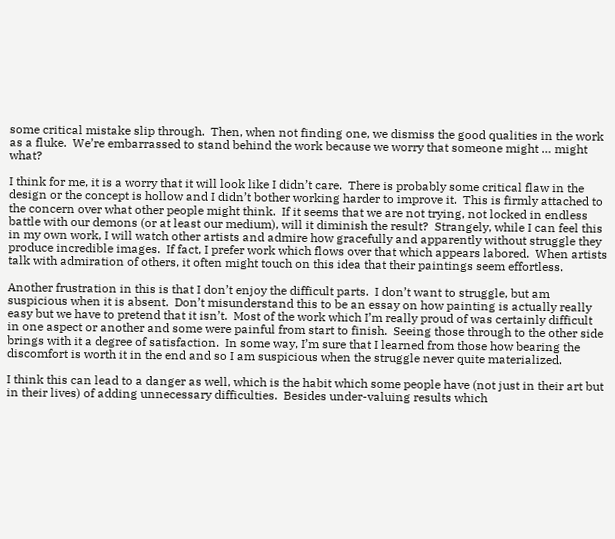some critical mistake slip through.  Then, when not finding one, we dismiss the good qualities in the work as a fluke.  We’re embarrassed to stand behind the work because we worry that someone might … might what?

I think for me, it is a worry that it will look like I didn’t care.  There is probably some critical flaw in the design or the concept is hollow and I didn’t bother working harder to improve it.  This is firmly attached to the concern over what other people might think.  If it seems that we are not trying, not locked in endless battle with our demons (or at least our medium), will it diminish the result?  Strangely, while I can feel this in my own work, I will watch other artists and admire how gracefully and apparently without struggle they produce incredible images.  If fact, I prefer work which flows over that which appears labored.  When artists talk with admiration of others, it often might touch on this idea that their paintings seem effortless.

Another frustration in this is that I don’t enjoy the difficult parts.  I don’t want to struggle, but am suspicious when it is absent.  Don’t misunderstand this to be an essay on how painting is actually really easy but we have to pretend that it isn’t.  Most of the work which I’m really proud of was certainly difficult in one aspect or another and some were painful from start to finish.  Seeing those through to the other side brings with it a degree of satisfaction.  In some way, I’m sure that I learned from those how bearing the discomfort is worth it in the end and so I am suspicious when the struggle never quite materialized.

I think this can lead to a danger as well, which is the habit which some people have (not just in their art but in their lives) of adding unnecessary difficulties.  Besides under-valuing results which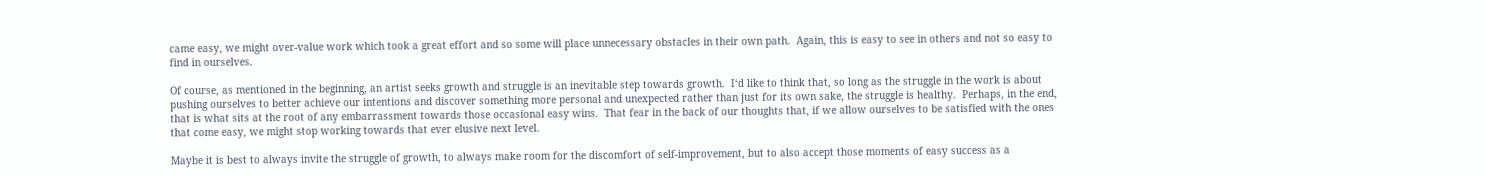came easy, we might over-value work which took a great effort and so some will place unnecessary obstacles in their own path.  Again, this is easy to see in others and not so easy to find in ourselves.

Of course, as mentioned in the beginning, an artist seeks growth and struggle is an inevitable step towards growth.  I‘d like to think that, so long as the struggle in the work is about pushing ourselves to better achieve our intentions and discover something more personal and unexpected rather than just for its own sake, the struggle is healthy.  Perhaps, in the end, that is what sits at the root of any embarrassment towards those occasional easy wins.  That fear in the back of our thoughts that, if we allow ourselves to be satisfied with the ones that come easy, we might stop working towards that ever elusive next level.

Maybe it is best to always invite the struggle of growth, to always make room for the discomfort of self-improvement, but to also accept those moments of easy success as a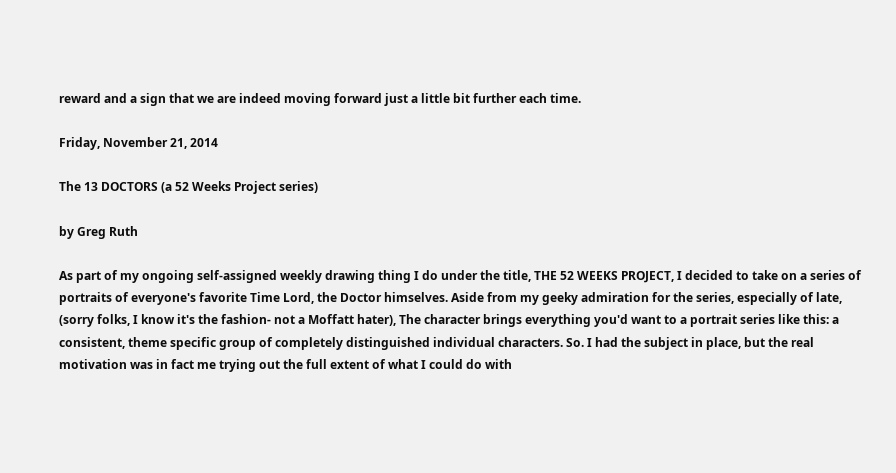reward and a sign that we are indeed moving forward just a little bit further each time.

Friday, November 21, 2014

The 13 DOCTORS (a 52 Weeks Project series)

by Greg Ruth

As part of my ongoing self-assigned weekly drawing thing I do under the title, THE 52 WEEKS PROJECT, I decided to take on a series of portraits of everyone's favorite Time Lord, the Doctor himselves. Aside from my geeky admiration for the series, especially of late, (sorry folks, I know it's the fashion- not a Moffatt hater), The character brings everything you'd want to a portrait series like this: a consistent, theme specific group of completely distinguished individual characters. So. I had the subject in place, but the real motivation was in fact me trying out the full extent of what I could do with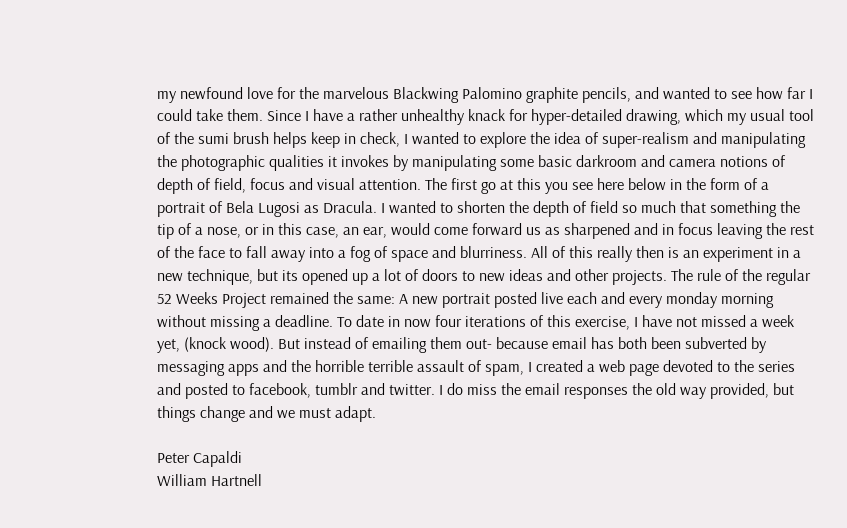my newfound love for the marvelous Blackwing Palomino graphite pencils, and wanted to see how far I could take them. Since I have a rather unhealthy knack for hyper-detailed drawing, which my usual tool of the sumi brush helps keep in check, I wanted to explore the idea of super-realism and manipulating the photographic qualities it invokes by manipulating some basic darkroom and camera notions of depth of field, focus and visual attention. The first go at this you see here below in the form of a portrait of Bela Lugosi as Dracula. I wanted to shorten the depth of field so much that something the tip of a nose, or in this case, an ear, would come forward us as sharpened and in focus leaving the rest of the face to fall away into a fog of space and blurriness. All of this really then is an experiment in a new technique, but its opened up a lot of doors to new ideas and other projects. The rule of the regular 52 Weeks Project remained the same: A new portrait posted live each and every monday morning without missing a deadline. To date in now four iterations of this exercise, I have not missed a week yet, (knock wood). But instead of emailing them out- because email has both been subverted by messaging apps and the horrible terrible assault of spam, I created a web page devoted to the series and posted to facebook, tumblr and twitter. I do miss the email responses the old way provided, but things change and we must adapt.

Peter Capaldi
William Hartnell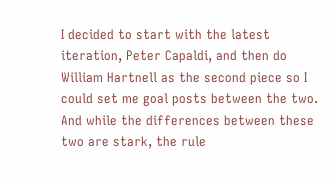I decided to start with the latest iteration, Peter Capaldi, and then do William Hartnell as the second piece so I could set me goal posts between the two. And while the differences between these two are stark, the rule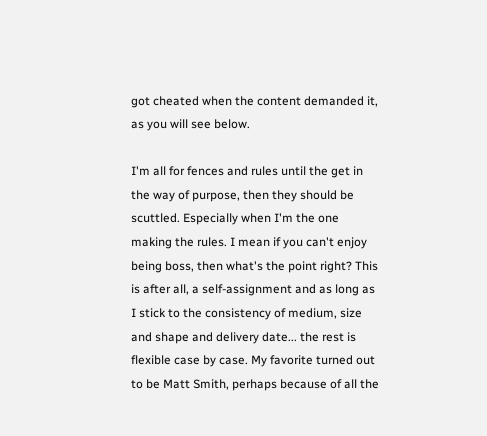got cheated when the content demanded it, as you will see below.

I'm all for fences and rules until the get in the way of purpose, then they should be scuttled. Especially when I'm the one making the rules. I mean if you can't enjoy being boss, then what's the point right? This is after all, a self-assignment and as long as I stick to the consistency of medium, size and shape and delivery date... the rest is flexible case by case. My favorite turned out to be Matt Smith, perhaps because of all the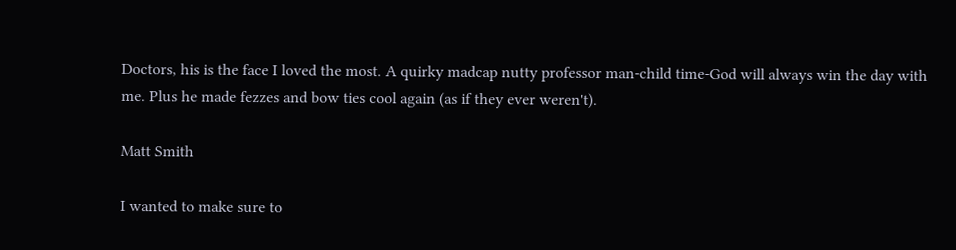Doctors, his is the face I loved the most. A quirky madcap nutty professor man-child time-God will always win the day with me. Plus he made fezzes and bow ties cool again (as if they ever weren't).

Matt Smith

I wanted to make sure to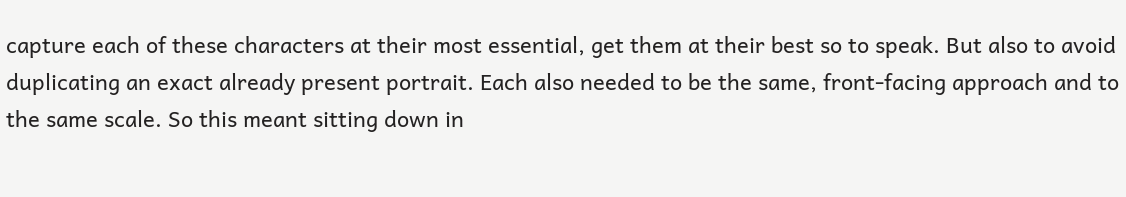capture each of these characters at their most essential, get them at their best so to speak. But also to avoid duplicating an exact already present portrait. Each also needed to be the same, front-facing approach and to the same scale. So this meant sitting down in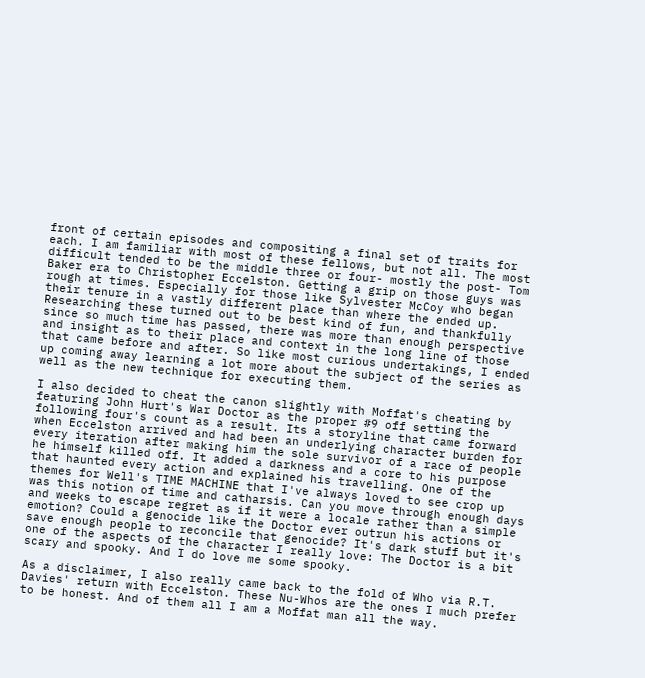front of certain episodes and compositing a final set of traits for each. I am familiar with most of these fellows, but not all. The most difficult tended to be the middle three or four- mostly the post- Tom Baker era to Christopher Eccelston. Getting a grip on those guys was rough at times. Especially for those like Sylvester McCoy who began their tenure in a vastly different place than where the ended up. Researching these turned out to be best kind of fun, and thankfully since so much time has passed, there was more than enough perspective and insight as to their place and context in the long line of those that came before and after. So like most curious undertakings, I ended up coming away learning a lot more about the subject of the series as well as the new technique for executing them.

I also decided to cheat the canon slightly with Moffat's cheating by featuring John Hurt's War Doctor as the proper #9 off setting the following four's count as a result. Its a storyline that came forward when Eccelston arrived and had been an underlying character burden for every iteration after making him the sole survivor of a race of people he himself killed off. It added a darkness and a core to his purpose that haunted every action and explained his travelling. One of the themes for Well's TIME MACHINE that I've always loved to see crop up was this notion of time and catharsis. Can you move through enough days and weeks to escape regret as if it were a locale rather than a simple emotion? Could a genocide like the Doctor ever outrun his actions or save enough people to reconcile that genocide? It's dark stuff but it's one of the aspects of the character I really love: The Doctor is a bit scary and spooky. And I do love me some spooky.

As a disclaimer, I also really came back to the fold of Who via R.T. Davies' return with Eccelston. These Nu-Whos are the ones I much prefer to be honest. And of them all I am a Moffat man all the way.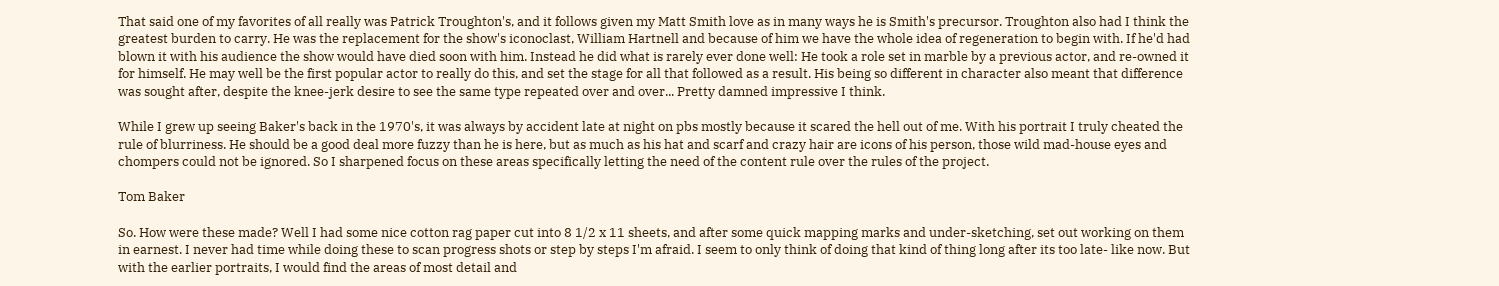That said one of my favorites of all really was Patrick Troughton's, and it follows given my Matt Smith love as in many ways he is Smith's precursor. Troughton also had I think the greatest burden to carry. He was the replacement for the show's iconoclast, William Hartnell and because of him we have the whole idea of regeneration to begin with. If he'd had blown it with his audience the show would have died soon with him. Instead he did what is rarely ever done well: He took a role set in marble by a previous actor, and re-owned it for himself. He may well be the first popular actor to really do this, and set the stage for all that followed as a result. His being so different in character also meant that difference was sought after, despite the knee-jerk desire to see the same type repeated over and over... Pretty damned impressive I think.

While I grew up seeing Baker's back in the 1970's, it was always by accident late at night on pbs mostly because it scared the hell out of me. With his portrait I truly cheated the rule of blurriness. He should be a good deal more fuzzy than he is here, but as much as his hat and scarf and crazy hair are icons of his person, those wild mad-house eyes and chompers could not be ignored. So I sharpened focus on these areas specifically letting the need of the content rule over the rules of the project.

Tom Baker

So. How were these made? Well I had some nice cotton rag paper cut into 8 1/2 x 11 sheets, and after some quick mapping marks and under-sketching, set out working on them in earnest. I never had time while doing these to scan progress shots or step by steps I'm afraid. I seem to only think of doing that kind of thing long after its too late- like now. But with the earlier portraits, I would find the areas of most detail and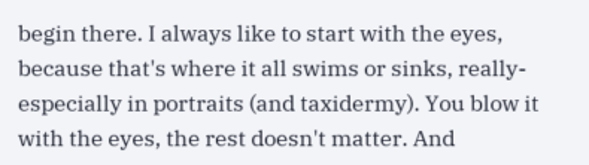begin there. I always like to start with the eyes, because that's where it all swims or sinks, really- especially in portraits (and taxidermy). You blow it with the eyes, the rest doesn't matter. And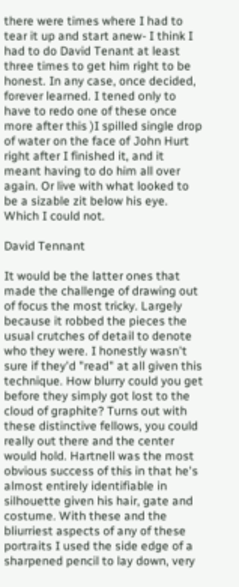there were times where I had to tear it up and start anew- I think I had to do David Tenant at least three times to get him right to be honest. In any case, once decided, forever learned. I tened only to have to redo one of these once more after this )I spilled single drop of water on the face of John Hurt right after I finished it, and it meant having to do him all over again. Or live with what looked to be a sizable zit below his eye. Which I could not.

David Tennant

It would be the latter ones that made the challenge of drawing out of focus the most tricky. Largely because it robbed the pieces the usual crutches of detail to denote who they were. I honestly wasn't sure if they'd "read" at all given this technique. How blurry could you get before they simply got lost to the cloud of graphite? Turns out with these distinctive fellows, you could really out there and the center would hold. Hartnell was the most obvious success of this in that he's almost entirely identifiable in silhouette given his hair, gate and costume. With these and the bliurriest aspects of any of these portraits I used the side edge of a sharpened pencil to lay down, very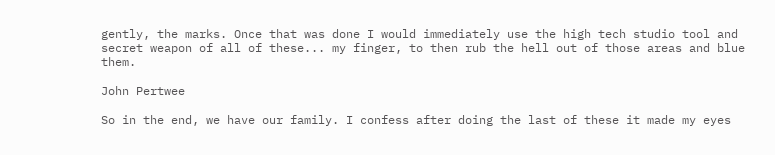gently, the marks. Once that was done I would immediately use the high tech studio tool and secret weapon of all of these... my finger, to then rub the hell out of those areas and blue them.

John Pertwee

So in the end, we have our family. I confess after doing the last of these it made my eyes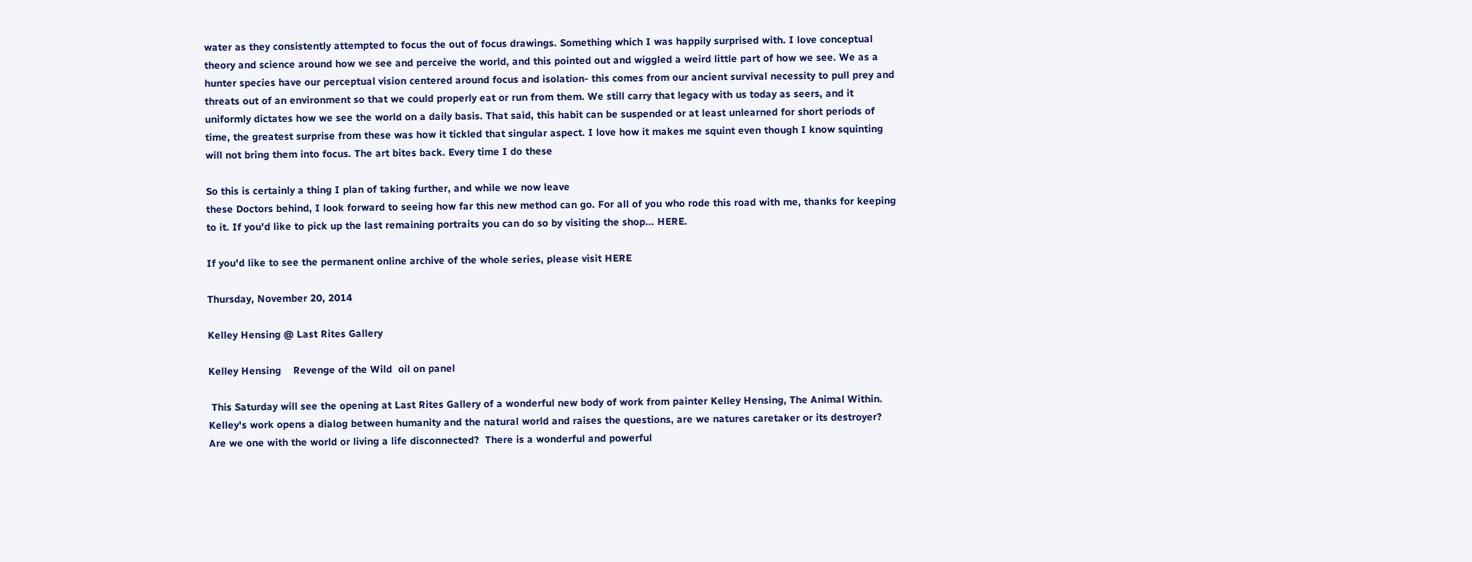water as they consistently attempted to focus the out of focus drawings. Something which I was happily surprised with. I love conceptual theory and science around how we see and perceive the world, and this pointed out and wiggled a weird little part of how we see. We as a hunter species have our perceptual vision centered around focus and isolation- this comes from our ancient survival necessity to pull prey and threats out of an environment so that we could properly eat or run from them. We still carry that legacy with us today as seers, and it uniformly dictates how we see the world on a daily basis. That said, this habit can be suspended or at least unlearned for short periods of time, the greatest surprise from these was how it tickled that singular aspect. I love how it makes me squint even though I know squinting will not bring them into focus. The art bites back. Every time I do these

So this is certainly a thing I plan of taking further, and while we now leave
these Doctors behind, I look forward to seeing how far this new method can go. For all of you who rode this road with me, thanks for keeping to it. If you'd like to pick up the last remaining portraits you can do so by visiting the shop... HERE.

If you'd like to see the permanent online archive of the whole series, please visit HERE

Thursday, November 20, 2014

Kelley Hensing @ Last Rites Gallery

Kelley Hensing    Revenge of the Wild  oil on panel

 This Saturday will see the opening at Last Rites Gallery of a wonderful new body of work from painter Kelley Hensing, The Animal Within.  Kelley's work opens a dialog between humanity and the natural world and raises the questions, are we natures caretaker or its destroyer?  Are we one with the world or living a life disconnected?  There is a wonderful and powerful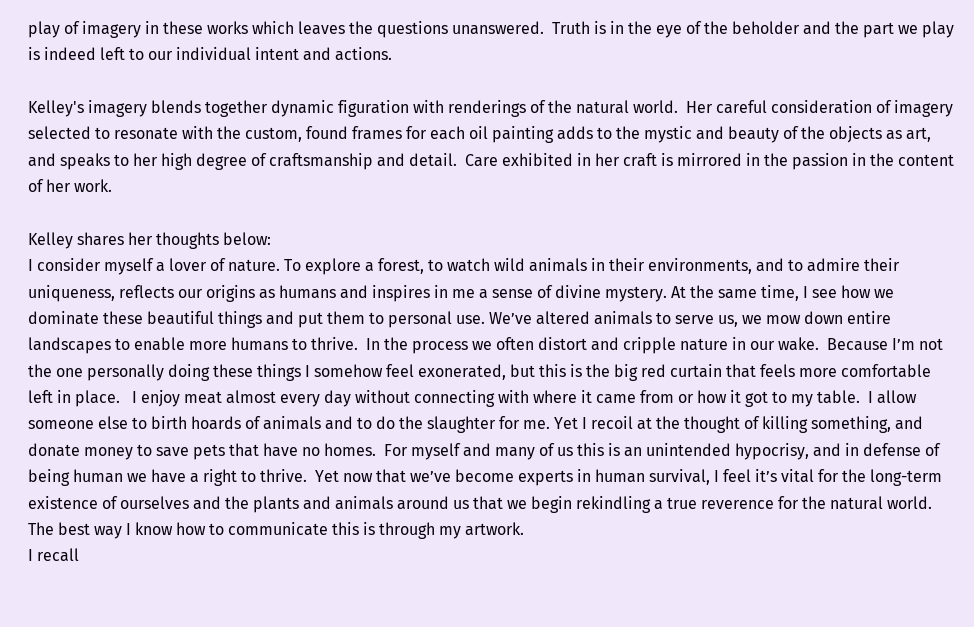play of imagery in these works which leaves the questions unanswered.  Truth is in the eye of the beholder and the part we play is indeed left to our individual intent and actions.

Kelley's imagery blends together dynamic figuration with renderings of the natural world.  Her careful consideration of imagery selected to resonate with the custom, found frames for each oil painting adds to the mystic and beauty of the objects as art, and speaks to her high degree of craftsmanship and detail.  Care exhibited in her craft is mirrored in the passion in the content of her work.

Kelley shares her thoughts below:
I consider myself a lover of nature. To explore a forest, to watch wild animals in their environments, and to admire their uniqueness, reflects our origins as humans and inspires in me a sense of divine mystery. At the same time, I see how we dominate these beautiful things and put them to personal use. We’ve altered animals to serve us, we mow down entire landscapes to enable more humans to thrive.  In the process we often distort and cripple nature in our wake.  Because I’m not the one personally doing these things I somehow feel exonerated, but this is the big red curtain that feels more comfortable left in place.   I enjoy meat almost every day without connecting with where it came from or how it got to my table.  I allow someone else to birth hoards of animals and to do the slaughter for me. Yet I recoil at the thought of killing something, and donate money to save pets that have no homes.  For myself and many of us this is an unintended hypocrisy, and in defense of being human we have a right to thrive.  Yet now that we’ve become experts in human survival, I feel it’s vital for the long-term existence of ourselves and the plants and animals around us that we begin rekindling a true reverence for the natural world.  The best way I know how to communicate this is through my artwork.
I recall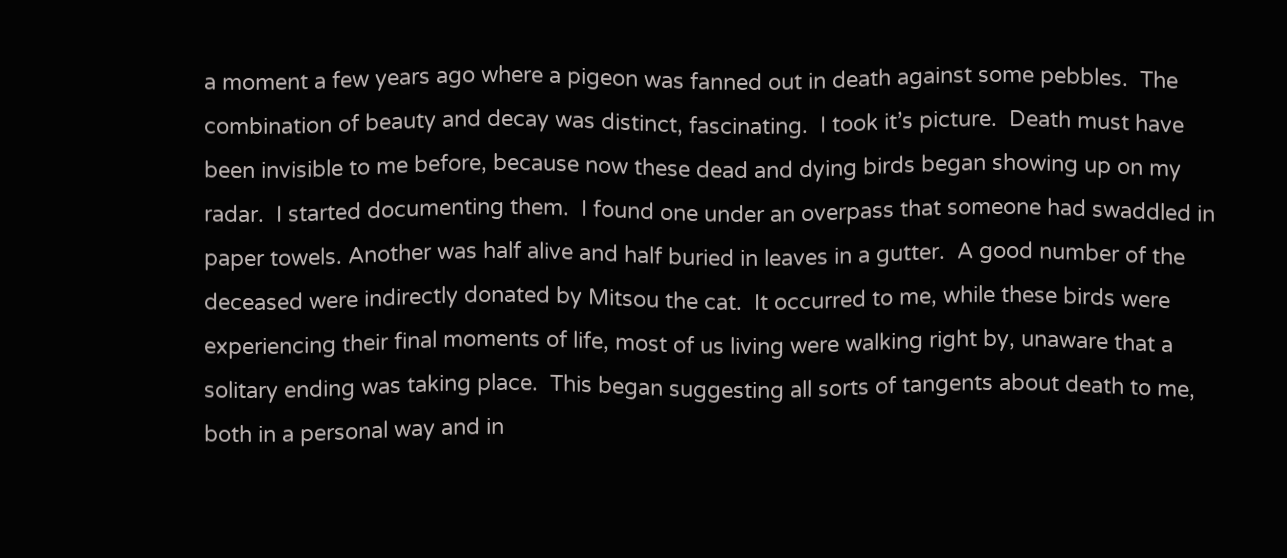a moment a few years ago where a pigeon was fanned out in death against some pebbles.  The combination of beauty and decay was distinct, fascinating.  I took it’s picture.  Death must have been invisible to me before, because now these dead and dying birds began showing up on my radar.  I started documenting them.  I found one under an overpass that someone had swaddled in paper towels. Another was half alive and half buried in leaves in a gutter.  A good number of the deceased were indirectly donated by Mitsou the cat.  It occurred to me, while these birds were experiencing their final moments of life, most of us living were walking right by, unaware that a solitary ending was taking place.  This began suggesting all sorts of tangents about death to me, both in a personal way and in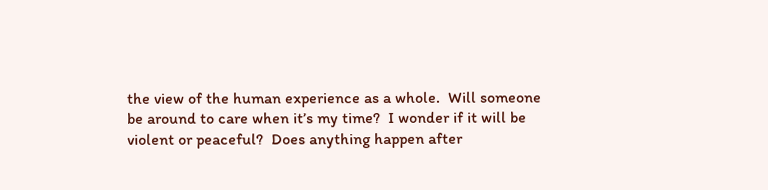the view of the human experience as a whole.  Will someone be around to care when it’s my time?  I wonder if it will be violent or peaceful?  Does anything happen after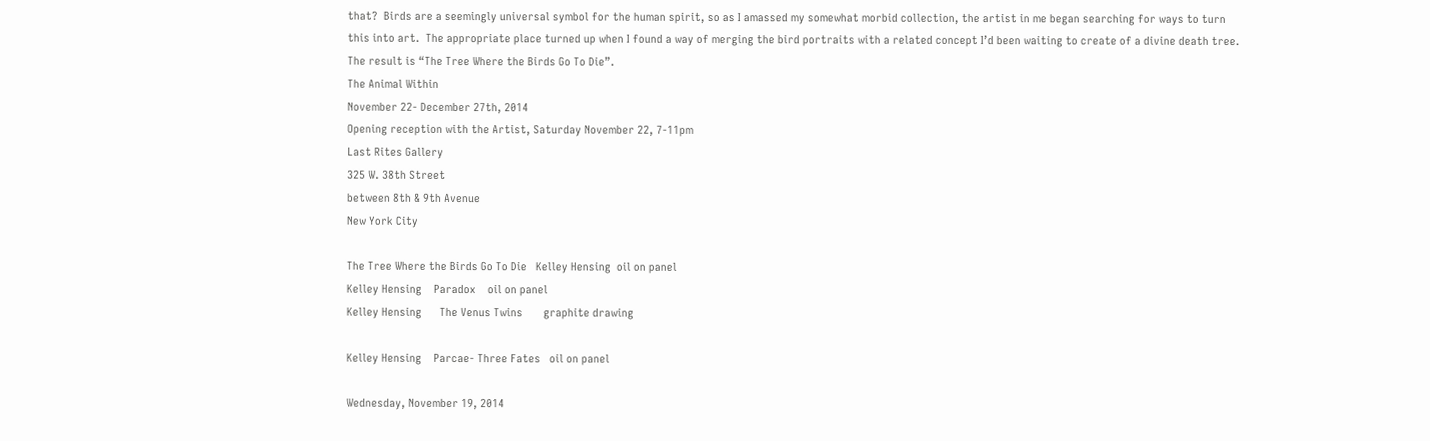that?  Birds are a seemingly universal symbol for the human spirit, so as I amassed my somewhat morbid collection, the artist in me began searching for ways to turn this into art.  The appropriate place turned up when I found a way of merging the bird portraits with a related concept I’d been waiting to create of a divine death tree. The result is “The Tree Where the Birds Go To Die”.
The Animal Within
November 22- December 27th, 2014
Opening reception with the Artist, Saturday November 22, 7-11pm
Last Rites Gallery
325 W. 38th Street
between 8th & 9th Avenue
New York City

The Tree Where the Birds Go To Die   Kelley Hensing  oil on panel
Kelley Hensing    Paradox    oil on panel
Kelley Hensing      The Venus Twins       graphite drawing

Kelley Hensing    Parcae- Three Fates   oil on panel

Wednesday, November 19, 2014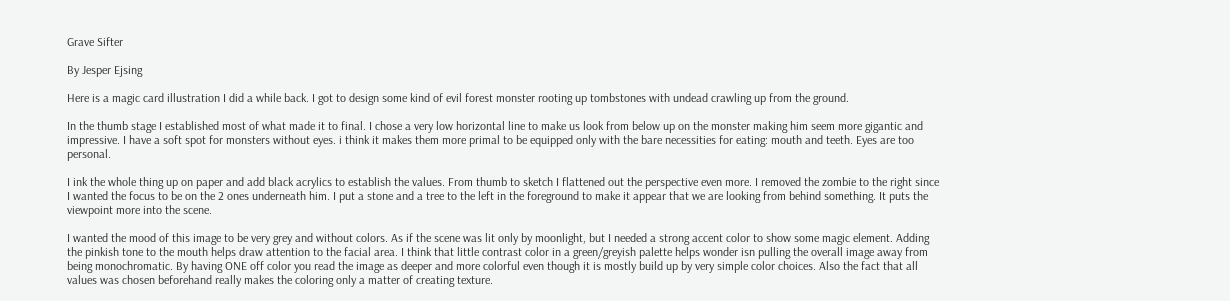Grave Sifter

By Jesper Ejsing

Here is a magic card illustration I did a while back. I got to design some kind of evil forest monster rooting up tombstones with undead crawling up from the ground.

In the thumb stage I established most of what made it to final. I chose a very low horizontal line to make us look from below up on the monster making him seem more gigantic and impressive. I have a soft spot for monsters without eyes. i think it makes them more primal to be equipped only with the bare necessities for eating: mouth and teeth. Eyes are too personal.

I ink the whole thing up on paper and add black acrylics to establish the values. From thumb to sketch I flattened out the perspective even more. I removed the zombie to the right since I wanted the focus to be on the 2 ones underneath him. I put a stone and a tree to the left in the foreground to make it appear that we are looking from behind something. It puts the viewpoint more into the scene.

I wanted the mood of this image to be very grey and without colors. As if the scene was lit only by moonlight, but I needed a strong accent color to show some magic element. Adding the pinkish tone to the mouth helps draw attention to the facial area. I think that little contrast color in a green/greyish palette helps wonder isn pulling the overall image away from being monochromatic. By having ONE off color you read the image as deeper and more colorful even though it is mostly build up by very simple color choices. Also the fact that all values was chosen beforehand really makes the coloring only a matter of creating texture.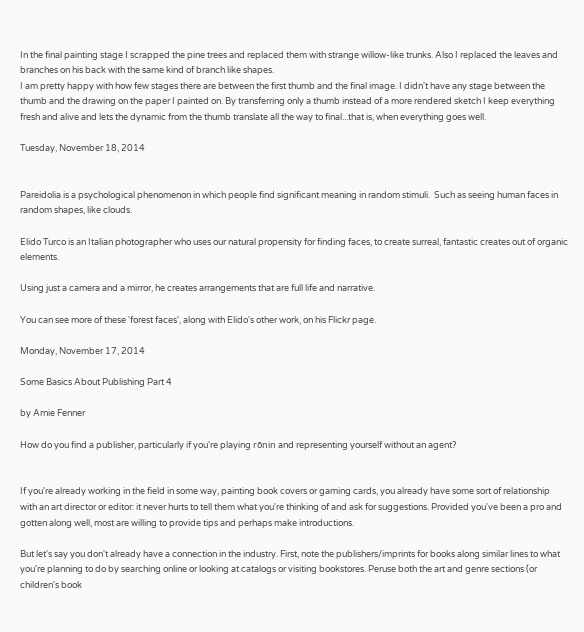In the final painting stage I scrapped the pine trees and replaced them with strange willow-like trunks. Also I replaced the leaves and branches on his back with the same kind of branch like shapes.
I am pretty happy with how few stages there are between the first thumb and the final image. I didn't have any stage between the thumb and the drawing on the paper I painted on. By transferring only a thumb instead of a more rendered sketch I keep everything fresh and alive and lets the dynamic from the thumb translate all the way to final...that is, when everything goes well.

Tuesday, November 18, 2014


Pareidolia is a psychological phenomenon in which people find significant meaning in random stimuli.  Such as seeing human faces in random shapes, like clouds.

Elido Turco is an Italian photographer who uses our natural propensity for finding faces, to create surreal, fantastic creates out of organic elements.

Using just a camera and a mirror, he creates arrangements that are full life and narrative.

You can see more of these 'forest faces', along with Elido's other work, on his Flickr page.

Monday, November 17, 2014

Some Basics About Publishing Part 4

by Arnie Fenner

How do you find a publisher, particularly if you're playing rōnin and representing yourself without an agent?


If you're already working in the field in some way, painting book covers or gaming cards, you already have some sort of relationship with an art director or editor: it never hurts to tell them what you're thinking of and ask for suggestions. Provided you've been a pro and gotten along well, most are willing to provide tips and perhaps make introductions.

But let's say you don't already have a connection in the industry. First, note the publishers/imprints for books along similar lines to what you're planning to do by searching online or looking at catalogs or visiting bookstores. Peruse both the art and genre sections (or children's book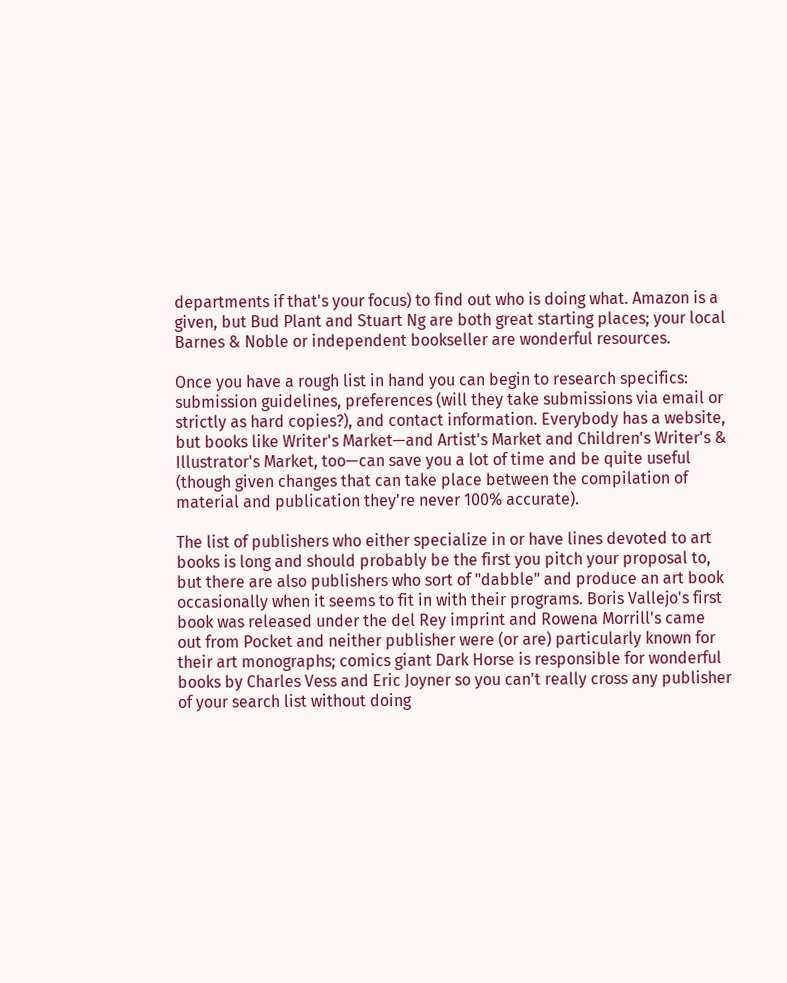departments if that's your focus) to find out who is doing what. Amazon is a given, but Bud Plant and Stuart Ng are both great starting places; your local Barnes & Noble or independent bookseller are wonderful resources.

Once you have a rough list in hand you can begin to research specifics: submission guidelines, preferences (will they take submissions via email or strictly as hard copies?), and contact information. Everybody has a website, but books like Writer's Market—and Artist's Market and Children's Writer's & Illustrator's Market, too—can save you a lot of time and be quite useful (though given changes that can take place between the compilation of material and publication they're never 100% accurate).

The list of publishers who either specialize in or have lines devoted to art books is long and should probably be the first you pitch your proposal to, but there are also publishers who sort of "dabble" and produce an art book occasionally when it seems to fit in with their programs. Boris Vallejo's first book was released under the del Rey imprint and Rowena Morrill's came out from Pocket and neither publisher were (or are) particularly known for their art monographs; comics giant Dark Horse is responsible for wonderful books by Charles Vess and Eric Joyner so you can't really cross any publisher of your search list without doing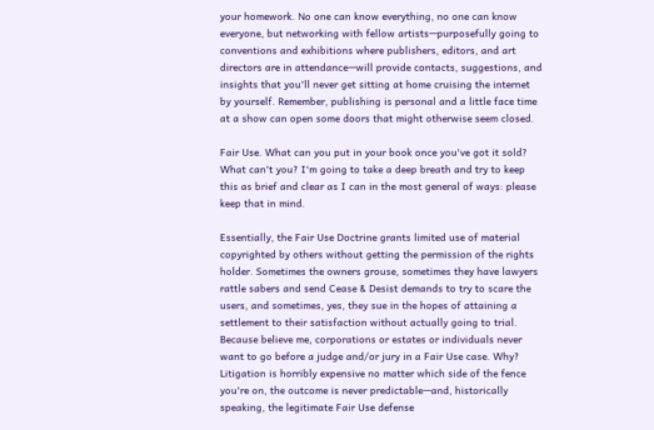your homework. No one can know everything, no one can know everyone, but networking with fellow artists—purposefully going to conventions and exhibitions where publishers, editors, and art directors are in attendance—will provide contacts, suggestions, and insights that you'll never get sitting at home cruising the internet by yourself. Remember, publishing is personal and a little face time at a show can open some doors that might otherwise seem closed.

Fair Use. What can you put in your book once you've got it sold? What can't you? I'm going to take a deep breath and try to keep this as brief and clear as I can in the most general of ways: please keep that in mind.

Essentially, the Fair Use Doctrine grants limited use of material copyrighted by others without getting the permission of the rights holder. Sometimes the owners grouse, sometimes they have lawyers rattle sabers and send Cease & Desist demands to try to scare the users, and sometimes, yes, they sue in the hopes of attaining a settlement to their satisfaction without actually going to trial. Because believe me, corporations or estates or individuals never want to go before a judge and/or jury in a Fair Use case. Why? Litigation is horribly expensive no matter which side of the fence you're on, the outcome is never predictable—and, historically speaking, the legitimate Fair Use defense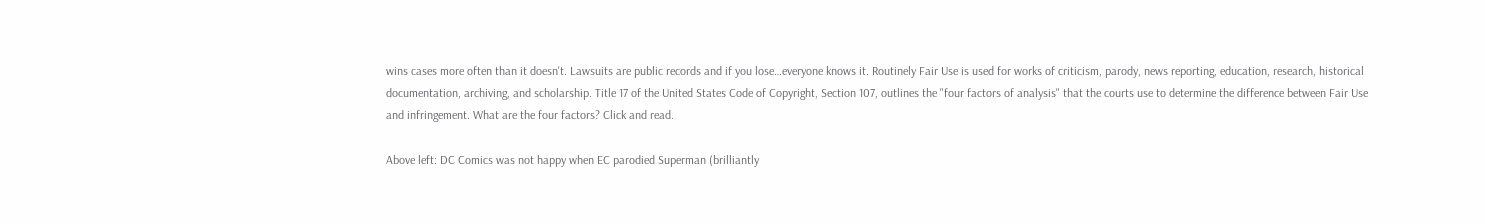wins cases more often than it doesn't. Lawsuits are public records and if you lose…everyone knows it. Routinely Fair Use is used for works of criticism, parody, news reporting, education, research, historical documentation, archiving, and scholarship. Title 17 of the United States Code of Copyright, Section 107, outlines the "four factors of analysis" that the courts use to determine the difference between Fair Use and infringement. What are the four factors? Click and read.

Above left: DC Comics was not happy when EC parodied Superman (brilliantly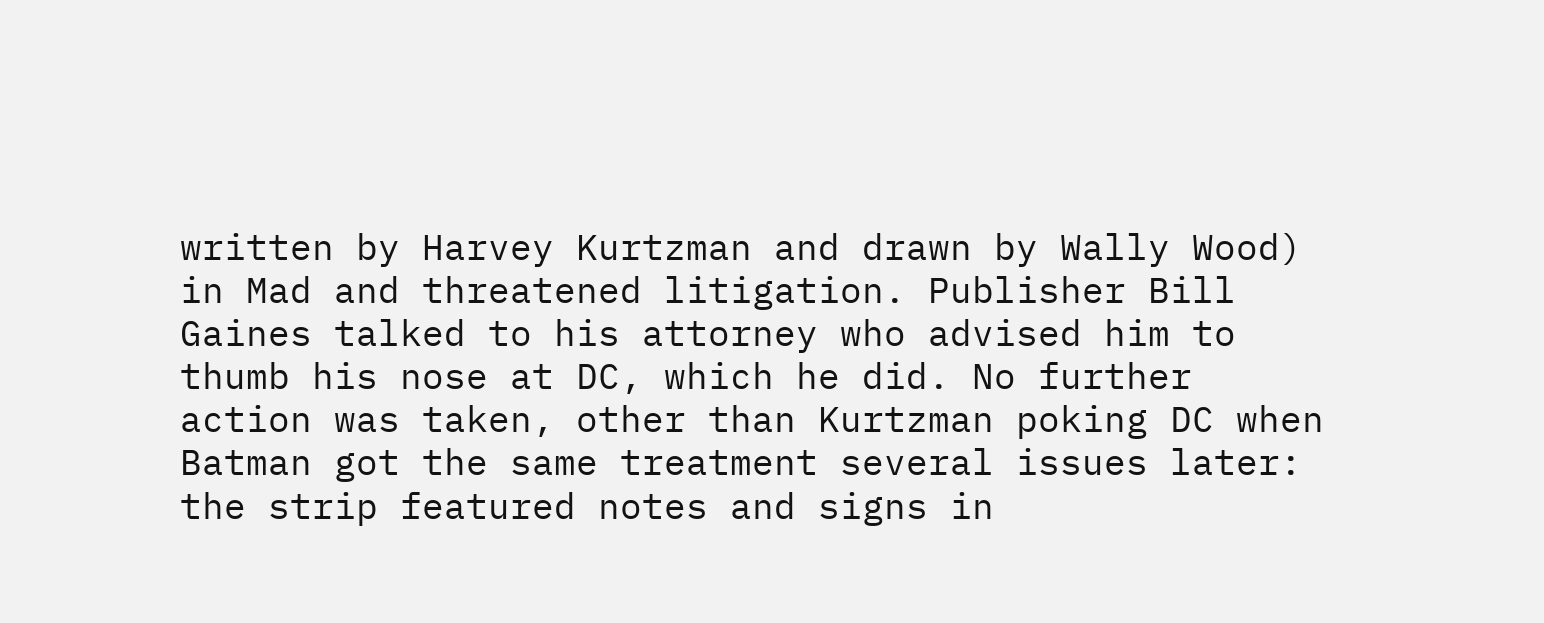written by Harvey Kurtzman and drawn by Wally Wood) in Mad and threatened litigation. Publisher Bill Gaines talked to his attorney who advised him to thumb his nose at DC, which he did. No further action was taken, other than Kurtzman poking DC when Batman got the same treatment several issues later: the strip featured notes and signs in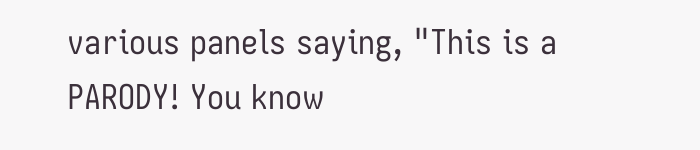various panels saying, "This is a PARODY! You know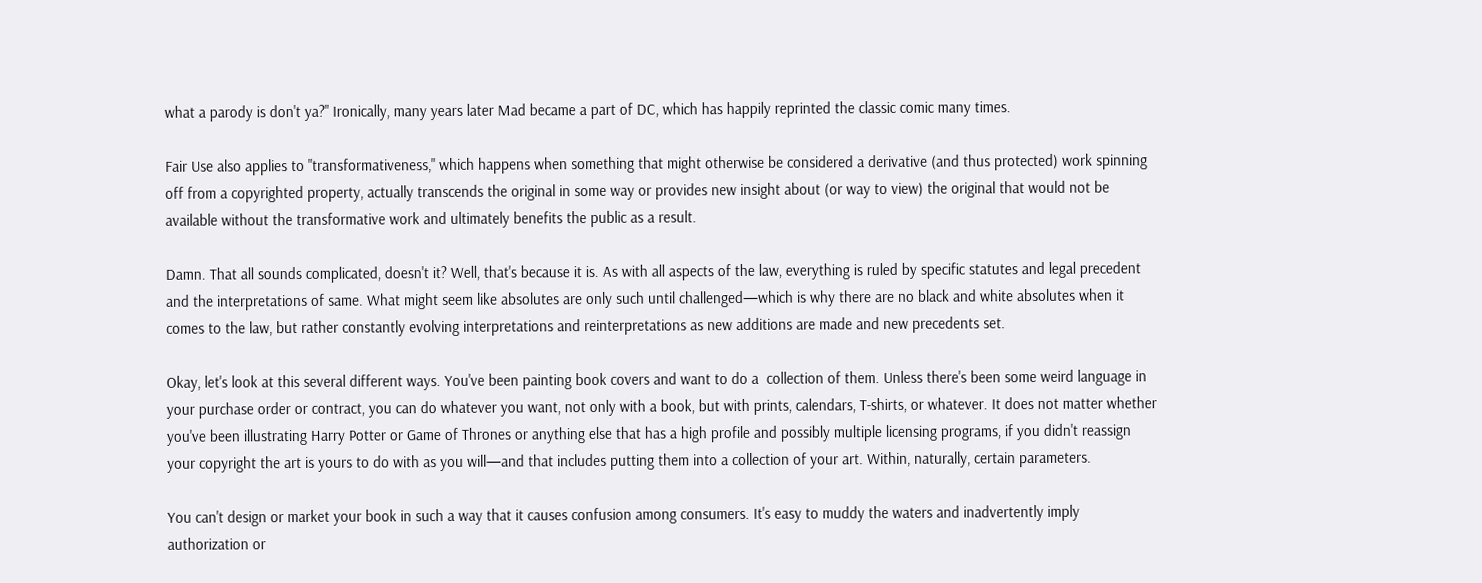what a parody is don't ya?" Ironically, many years later Mad became a part of DC, which has happily reprinted the classic comic many times.

Fair Use also applies to "transformativeness," which happens when something that might otherwise be considered a derivative (and thus protected) work spinning off from a copyrighted property, actually transcends the original in some way or provides new insight about (or way to view) the original that would not be available without the transformative work and ultimately benefits the public as a result.

Damn. That all sounds complicated, doesn't it? Well, that's because it is. As with all aspects of the law, everything is ruled by specific statutes and legal precedent and the interpretations of same. What might seem like absolutes are only such until challenged—which is why there are no black and white absolutes when it comes to the law, but rather constantly evolving interpretations and reinterpretations as new additions are made and new precedents set.

Okay, let's look at this several different ways. You've been painting book covers and want to do a  collection of them. Unless there's been some weird language in your purchase order or contract, you can do whatever you want, not only with a book, but with prints, calendars, T-shirts, or whatever. It does not matter whether you've been illustrating Harry Potter or Game of Thrones or anything else that has a high profile and possibly multiple licensing programs, if you didn't reassign your copyright the art is yours to do with as you will—and that includes putting them into a collection of your art. Within, naturally, certain parameters.

You can't design or market your book in such a way that it causes confusion among consumers. It's easy to muddy the waters and inadvertently imply authorization or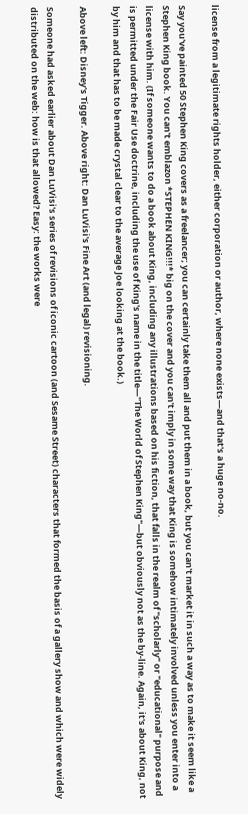license from a legitimate rights holder, either corporation or author, where none exists—and that's a huge no-no.

Say you've painted 50 Stephen King covers as a freelancer; you can certainly take them all and put them in a book, but you can't market it in such a way as to make it seem like a Stephen King book. You can't emblazon *STEPHEN KING!!!* big on the cover and you can't imply in some way that King is somehow intimately involved unless you enter into a license with him. (If someone wants to do a book about King, including any illustrations based on his fiction, that falls in the realm of "scholarly" or "educational" purpose and is permitted under the Fair Use doctrine, including the use of King's name in the title—"The World of Stephen King"—but obviously not as the by-line. Again, it's about King, not by him and that has to be made crystal clear to the average Joe looking at the book.)

Above left: Disney's Tigger. Above right: Dan LuVisi's Fine Art (and legal) revisioning.

Someone had asked earlier about Dan LuVisi's series of revisions of iconic cartoon (and Sesame Street) characters that formed the basis of a gallery show and which were widely distributed on the web: how is that allowed? Easy: the works were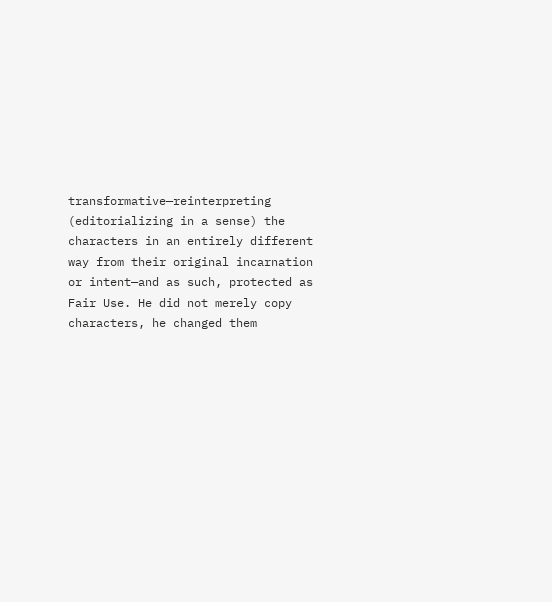transformative—reinterpreting (editorializing in a sense) the characters in an entirely different way from their original incarnation or intent—and as such, protected as Fair Use. He did not merely copy characters, he changed them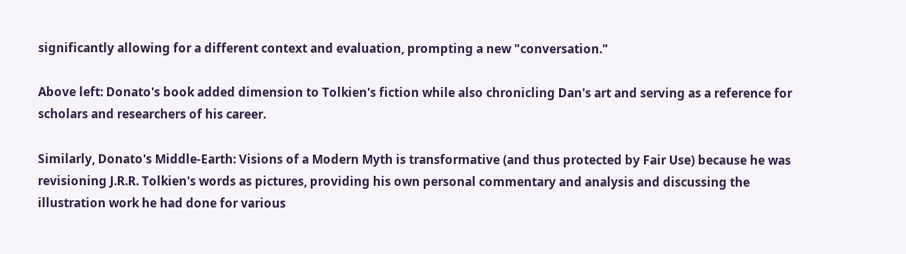significantly allowing for a different context and evaluation, prompting a new "conversation."

Above left: Donato's book added dimension to Tolkien's fiction while also chronicling Dan's art and serving as a reference for scholars and researchers of his career.

Similarly, Donato's Middle-Earth: Visions of a Modern Myth is transformative (and thus protected by Fair Use) because he was revisioning J.R.R. Tolkien's words as pictures, providing his own personal commentary and analysis and discussing the illustration work he had done for various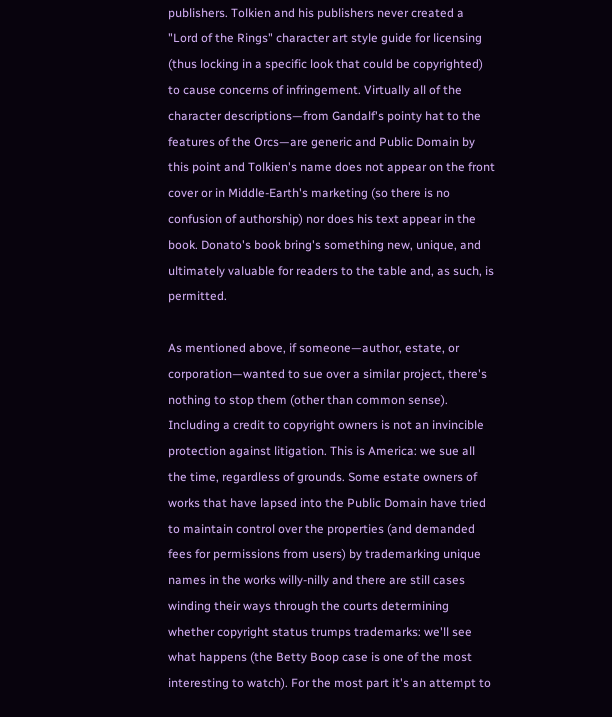publishers. Tolkien and his publishers never created a "Lord of the Rings" character art style guide for licensing (thus locking in a specific look that could be copyrighted) to cause concerns of infringement. Virtually all of the character descriptions—from Gandalf's pointy hat to the features of the Orcs—are generic and Public Domain by this point and Tolkien's name does not appear on the front cover or in Middle-Earth's marketing (so there is no confusion of authorship) nor does his text appear in the book. Donato's book bring's something new, unique, and ultimately valuable for readers to the table and, as such, is permitted.

As mentioned above, if someone—author, estate, or corporation—wanted to sue over a similar project, there's nothing to stop them (other than common sense). Including a credit to copyright owners is not an invincible protection against litigation. This is America: we sue all the time, regardless of grounds. Some estate owners of works that have lapsed into the Public Domain have tried to maintain control over the properties (and demanded fees for permissions from users) by trademarking unique names in the works willy-nilly and there are still cases winding their ways through the courts determining whether copyright status trumps trademarks: we'll see what happens (the Betty Boop case is one of the most interesting to watch). For the most part it's an attempt to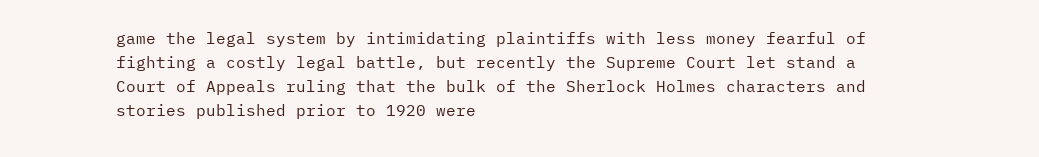game the legal system by intimidating plaintiffs with less money fearful of fighting a costly legal battle, but recently the Supreme Court let stand a Court of Appeals ruling that the bulk of the Sherlock Holmes characters and stories published prior to 1920 were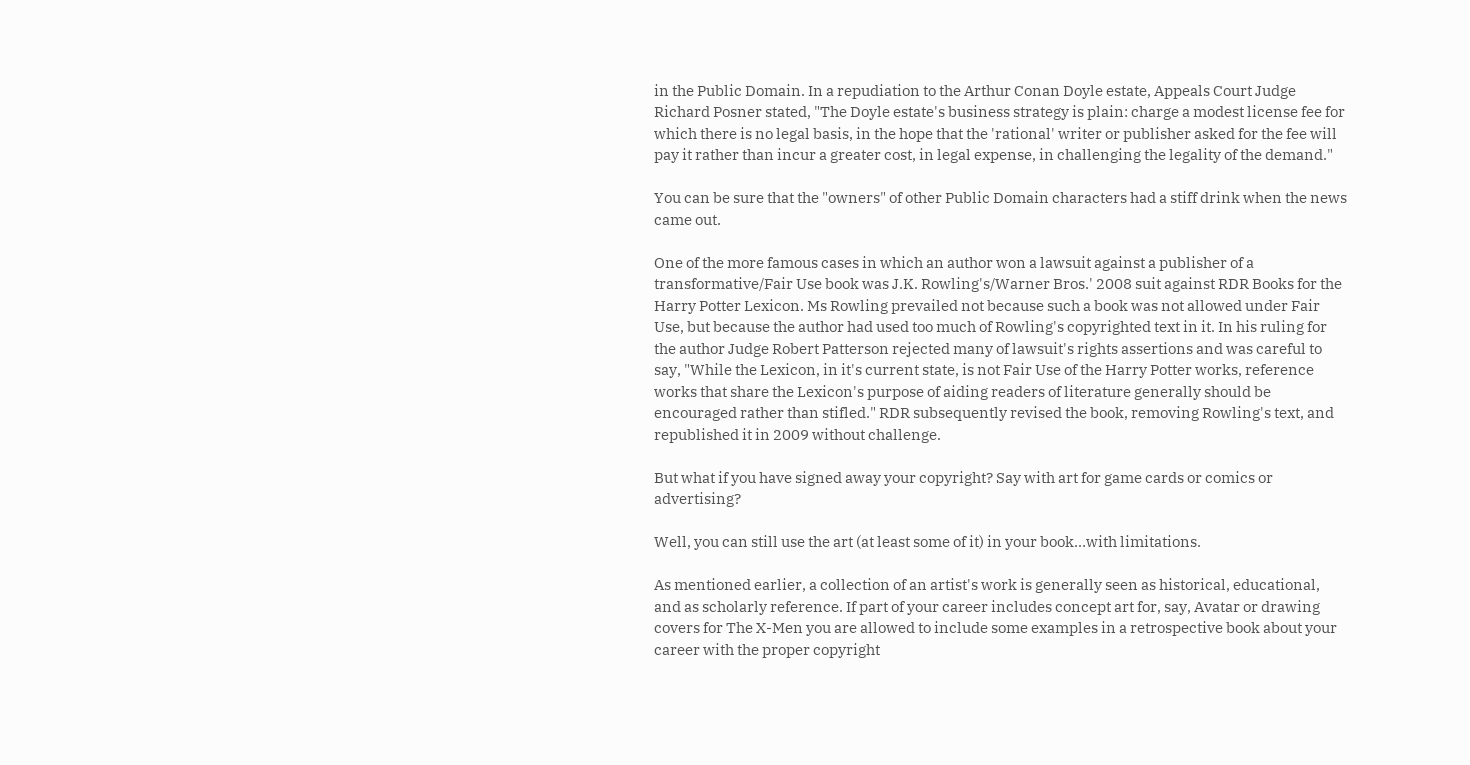in the Public Domain. In a repudiation to the Arthur Conan Doyle estate, Appeals Court Judge Richard Posner stated, "The Doyle estate's business strategy is plain: charge a modest license fee for which there is no legal basis, in the hope that the 'rational' writer or publisher asked for the fee will pay it rather than incur a greater cost, in legal expense, in challenging the legality of the demand."

You can be sure that the "owners" of other Public Domain characters had a stiff drink when the news came out.

One of the more famous cases in which an author won a lawsuit against a publisher of a transformative/Fair Use book was J.K. Rowling's/Warner Bros.' 2008 suit against RDR Books for the Harry Potter Lexicon. Ms Rowling prevailed not because such a book was not allowed under Fair Use, but because the author had used too much of Rowling's copyrighted text in it. In his ruling for the author Judge Robert Patterson rejected many of lawsuit's rights assertions and was careful to say, "While the Lexicon, in it's current state, is not Fair Use of the Harry Potter works, reference works that share the Lexicon's purpose of aiding readers of literature generally should be encouraged rather than stifled." RDR subsequently revised the book, removing Rowling's text, and republished it in 2009 without challenge.

But what if you have signed away your copyright? Say with art for game cards or comics or advertising?

Well, you can still use the art (at least some of it) in your book…with limitations.

As mentioned earlier, a collection of an artist's work is generally seen as historical, educational, and as scholarly reference. If part of your career includes concept art for, say, Avatar or drawing covers for The X-Men you are allowed to include some examples in a retrospective book about your career with the proper copyright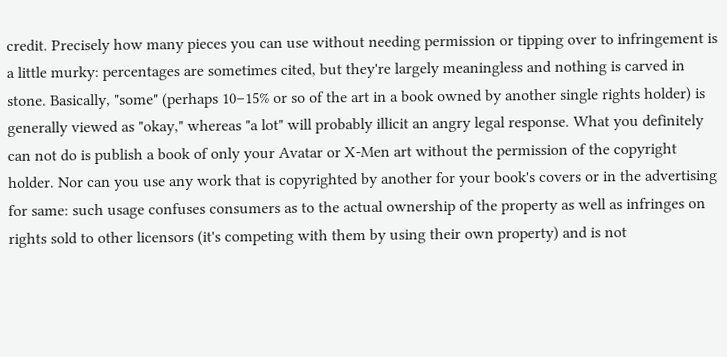credit. Precisely how many pieces you can use without needing permission or tipping over to infringement is a little murky: percentages are sometimes cited, but they're largely meaningless and nothing is carved in stone. Basically, "some" (perhaps 10–15% or so of the art in a book owned by another single rights holder) is generally viewed as "okay," whereas "a lot" will probably illicit an angry legal response. What you definitely can not do is publish a book of only your Avatar or X-Men art without the permission of the copyright holder. Nor can you use any work that is copyrighted by another for your book's covers or in the advertising for same: such usage confuses consumers as to the actual ownership of the property as well as infringes on rights sold to other licensors (it's competing with them by using their own property) and is not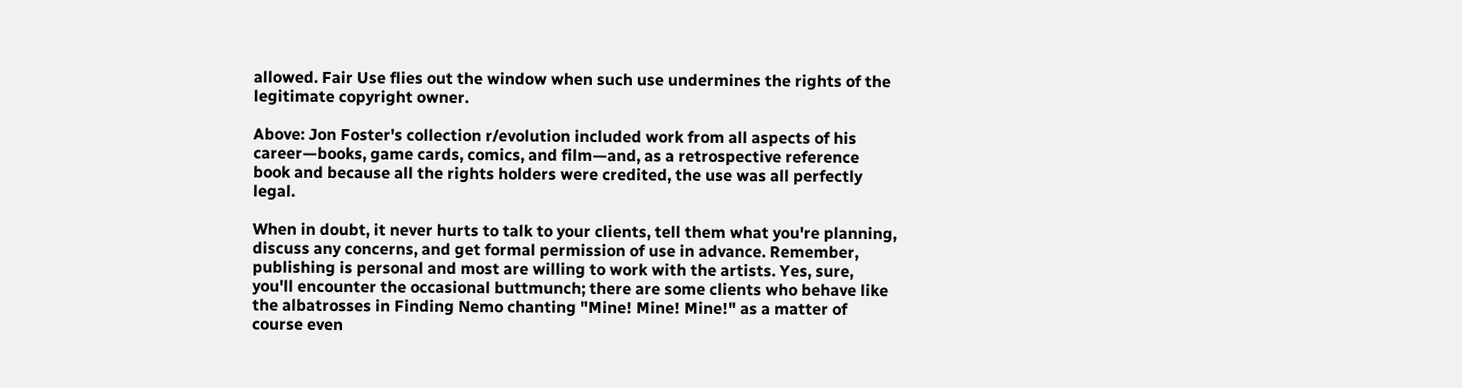allowed. Fair Use flies out the window when such use undermines the rights of the legitimate copyright owner.

Above: Jon Foster's collection r/evolution included work from all aspects of his career—books, game cards, comics, and film—and, as a retrospective reference book and because all the rights holders were credited, the use was all perfectly legal.

When in doubt, it never hurts to talk to your clients, tell them what you're planning, discuss any concerns, and get formal permission of use in advance. Remember, publishing is personal and most are willing to work with the artists. Yes, sure, you'll encounter the occasional buttmunch; there are some clients who behave like the albatrosses in Finding Nemo chanting "Mine! Mine! Mine!" as a matter of course even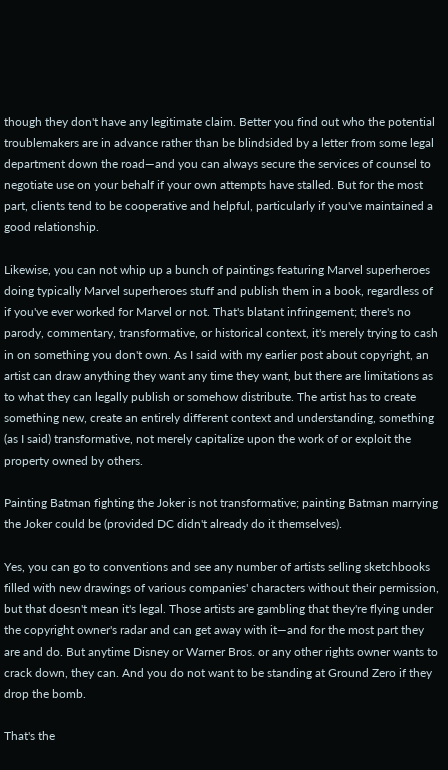though they don't have any legitimate claim. Better you find out who the potential troublemakers are in advance rather than be blindsided by a letter from some legal department down the road—and you can always secure the services of counsel to negotiate use on your behalf if your own attempts have stalled. But for the most part, clients tend to be cooperative and helpful, particularly if you've maintained a good relationship.

Likewise, you can not whip up a bunch of paintings featuring Marvel superheroes doing typically Marvel superheroes stuff and publish them in a book, regardless of if you've ever worked for Marvel or not. That's blatant infringement; there's no parody, commentary, transformative, or historical context, it's merely trying to cash in on something you don't own. As I said with my earlier post about copyright, an artist can draw anything they want any time they want, but there are limitations as to what they can legally publish or somehow distribute. The artist has to create something new, create an entirely different context and understanding, something (as I said) transformative, not merely capitalize upon the work of or exploit the property owned by others.

Painting Batman fighting the Joker is not transformative; painting Batman marrying the Joker could be (provided DC didn't already do it themselves).

Yes, you can go to conventions and see any number of artists selling sketchbooks filled with new drawings of various companies' characters without their permission, but that doesn't mean it's legal. Those artists are gambling that they're flying under the copyright owner's radar and can get away with it—and for the most part they are and do. But anytime Disney or Warner Bros. or any other rights owner wants to crack down, they can. And you do not want to be standing at Ground Zero if they drop the bomb.

That's the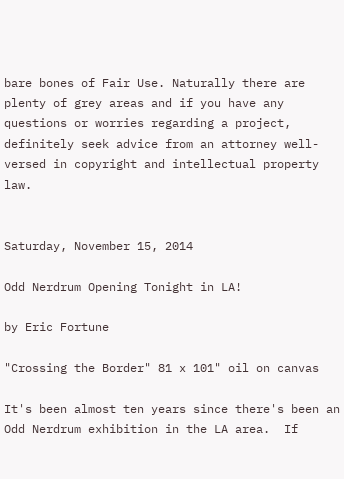bare bones of Fair Use. Naturally there are plenty of grey areas and if you have any questions or worries regarding a project, definitely seek advice from an attorney well-versed in copyright and intellectual property law.


Saturday, November 15, 2014

Odd Nerdrum Opening Tonight in LA!

by Eric Fortune

"Crossing the Border" 81 x 101" oil on canvas

It's been almost ten years since there's been an Odd Nerdrum exhibition in the LA area.  If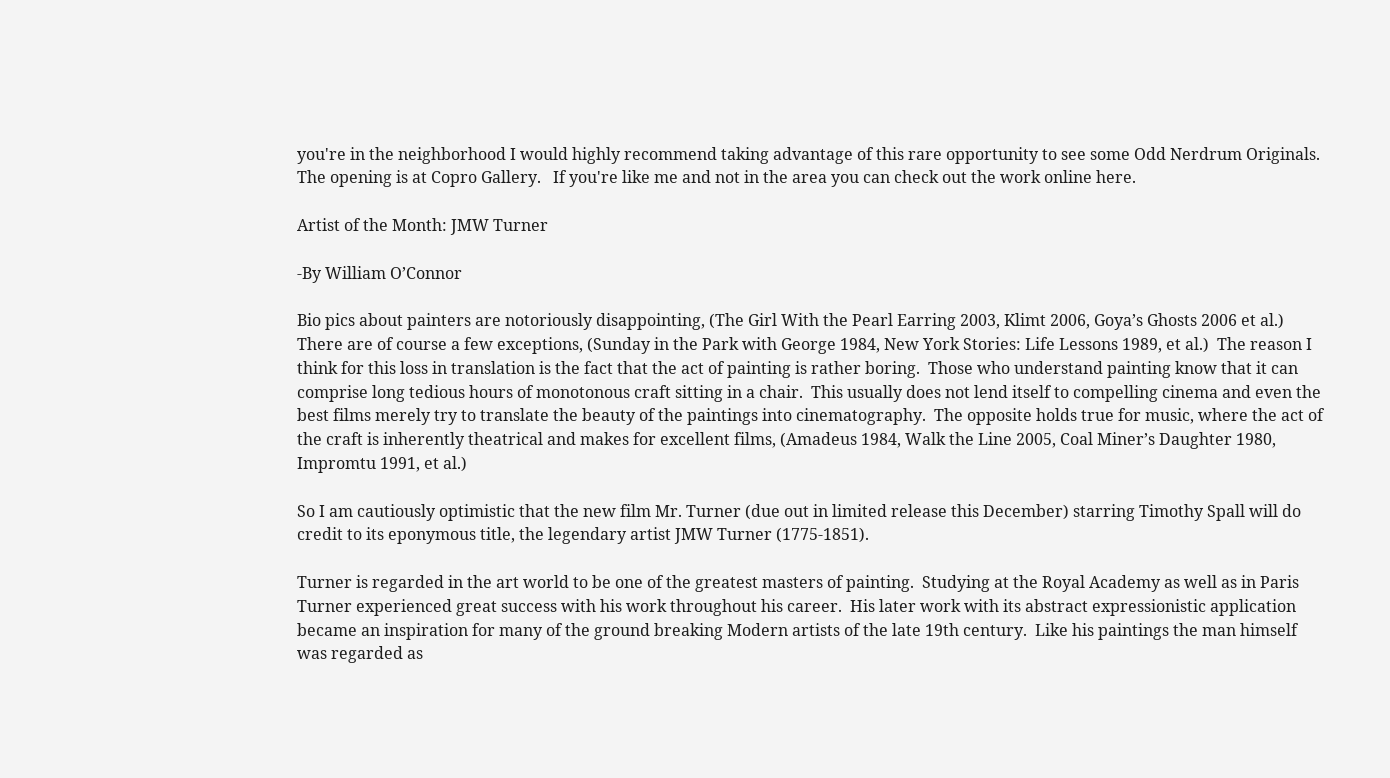you're in the neighborhood I would highly recommend taking advantage of this rare opportunity to see some Odd Nerdrum Originals.  The opening is at Copro Gallery.   If you're like me and not in the area you can check out the work online here.

Artist of the Month: JMW Turner

-By William O’Connor

Bio pics about painters are notoriously disappointing, (The Girl With the Pearl Earring 2003, Klimt 2006, Goya’s Ghosts 2006 et al.)  There are of course a few exceptions, (Sunday in the Park with George 1984, New York Stories: Life Lessons 1989, et al.)  The reason I think for this loss in translation is the fact that the act of painting is rather boring.  Those who understand painting know that it can comprise long tedious hours of monotonous craft sitting in a chair.  This usually does not lend itself to compelling cinema and even the best films merely try to translate the beauty of the paintings into cinematography.  The opposite holds true for music, where the act of the craft is inherently theatrical and makes for excellent films, (Amadeus 1984, Walk the Line 2005, Coal Miner’s Daughter 1980, Impromtu 1991, et al.)

So I am cautiously optimistic that the new film Mr. Turner (due out in limited release this December) starring Timothy Spall will do credit to its eponymous title, the legendary artist JMW Turner (1775-1851).

Turner is regarded in the art world to be one of the greatest masters of painting.  Studying at the Royal Academy as well as in Paris Turner experienced great success with his work throughout his career.  His later work with its abstract expressionistic application became an inspiration for many of the ground breaking Modern artists of the late 19th century.  Like his paintings the man himself was regarded as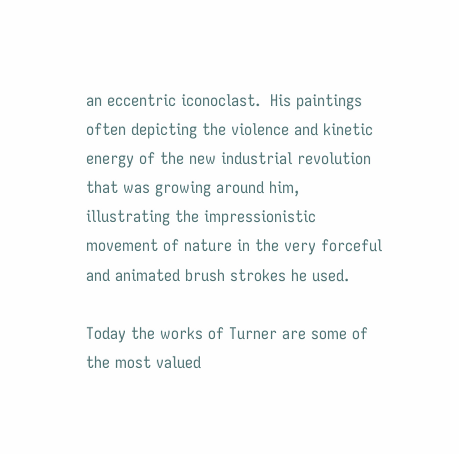an eccentric iconoclast.  His paintings often depicting the violence and kinetic energy of the new industrial revolution that was growing around him, illustrating the impressionistic movement of nature in the very forceful and animated brush strokes he used.

Today the works of Turner are some of the most valued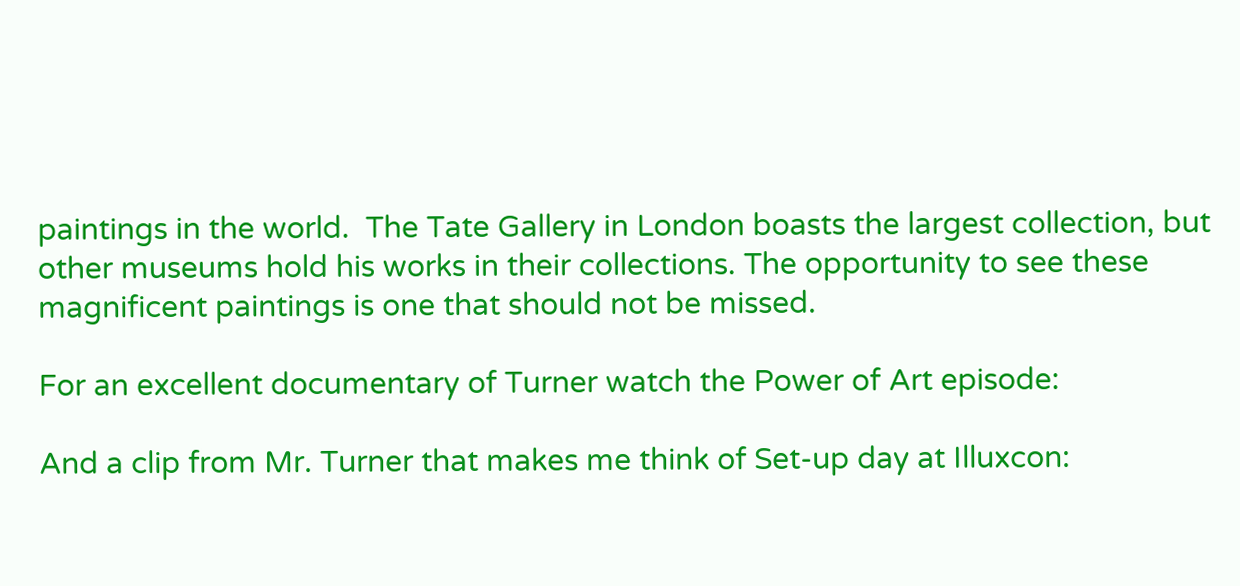paintings in the world.  The Tate Gallery in London boasts the largest collection, but other museums hold his works in their collections. The opportunity to see these magnificent paintings is one that should not be missed.

For an excellent documentary of Turner watch the Power of Art episode:

And a clip from Mr. Turner that makes me think of Set-up day at Illuxcon: